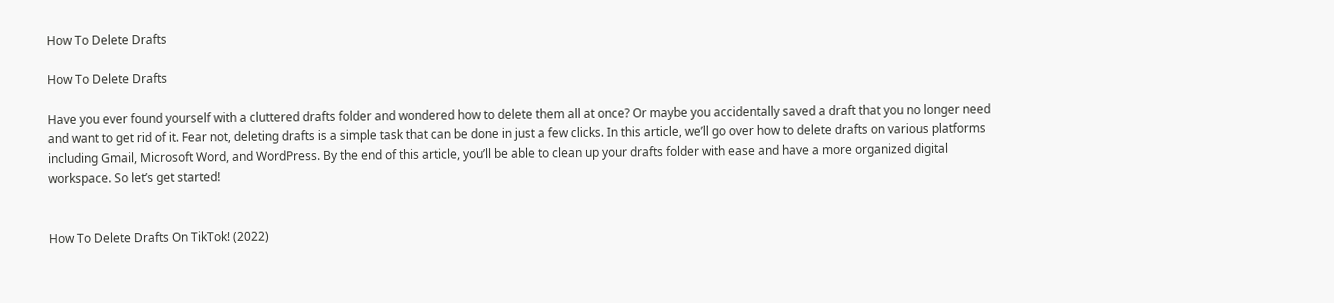How To Delete Drafts

How To Delete Drafts

Have you ever found yourself with a cluttered drafts folder and wondered how to delete them all at once? Or maybe you accidentally saved a draft that you no longer need and want to get rid of it. Fear not, deleting drafts is a simple task that can be done in just a few clicks. In this article, we’ll go over how to delete drafts on various platforms including Gmail, Microsoft Word, and WordPress. By the end of this article, you’ll be able to clean up your drafts folder with ease and have a more organized digital workspace. So let’s get started!


How To Delete Drafts On TikTok! (2022)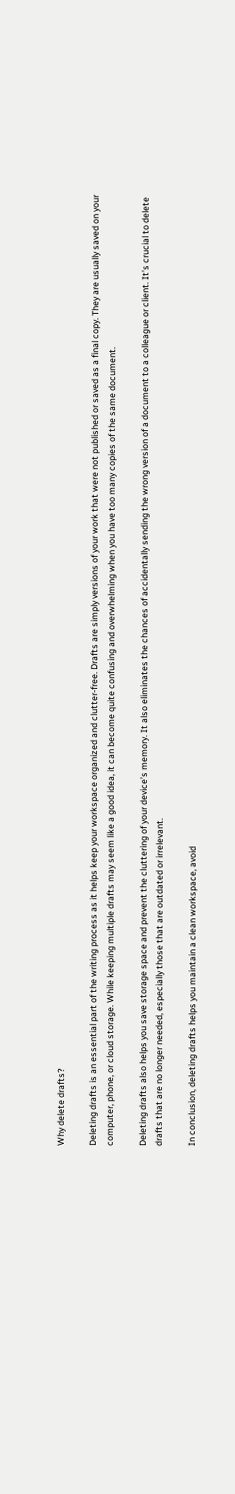Why delete drafts?

Deleting drafts is an essential part of the writing process as it helps keep your workspace organized and clutter-free. Drafts are simply versions of your work that were not published or saved as a final copy. They are usually saved on your computer, phone, or cloud storage. While keeping multiple drafts may seem like a good idea, it can become quite confusing and overwhelming when you have too many copies of the same document.

Deleting drafts also helps you save storage space and prevent the cluttering of your device’s memory. It also eliminates the chances of accidentally sending the wrong version of a document to a colleague or client. It’s crucial to delete drafts that are no longer needed, especially those that are outdated or irrelevant.

In conclusion, deleting drafts helps you maintain a clean workspace, avoid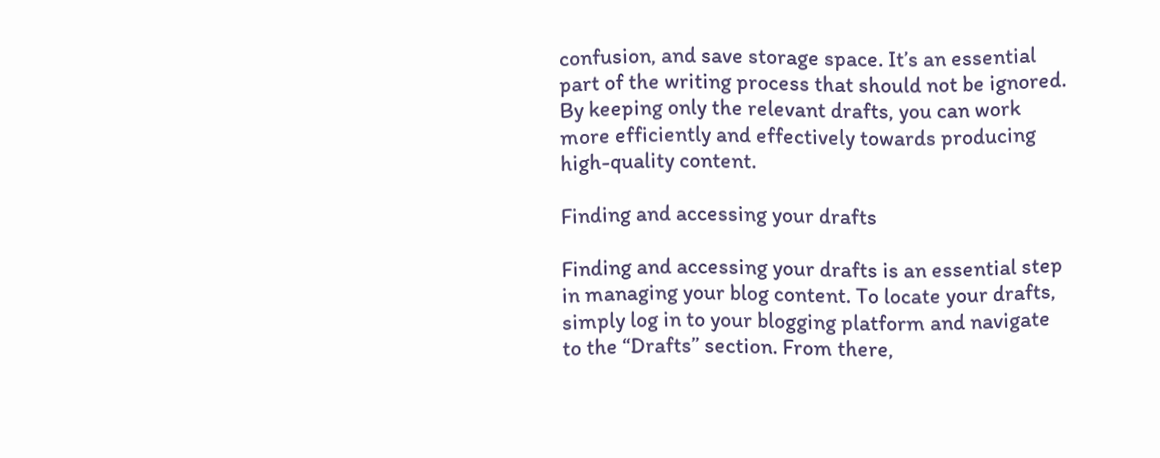confusion, and save storage space. It’s an essential part of the writing process that should not be ignored. By keeping only the relevant drafts, you can work more efficiently and effectively towards producing high-quality content.

Finding and accessing your drafts

Finding and accessing your drafts is an essential step in managing your blog content. To locate your drafts, simply log in to your blogging platform and navigate to the “Drafts” section. From there,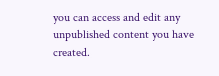you can access and edit any unpublished content you have created.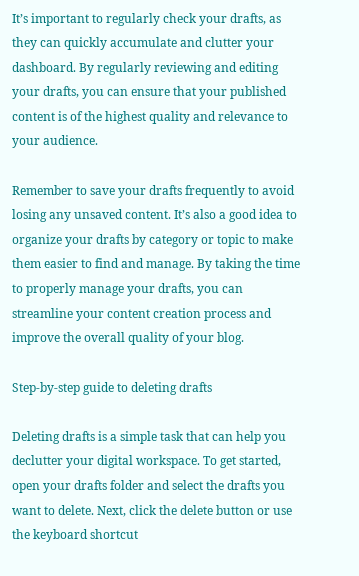It’s important to regularly check your drafts, as they can quickly accumulate and clutter your dashboard. By regularly reviewing and editing your drafts, you can ensure that your published content is of the highest quality and relevance to your audience.

Remember to save your drafts frequently to avoid losing any unsaved content. It’s also a good idea to organize your drafts by category or topic to make them easier to find and manage. By taking the time to properly manage your drafts, you can streamline your content creation process and improve the overall quality of your blog.

Step-by-step guide to deleting drafts

Deleting drafts is a simple task that can help you declutter your digital workspace. To get started, open your drafts folder and select the drafts you want to delete. Next, click the delete button or use the keyboard shortcut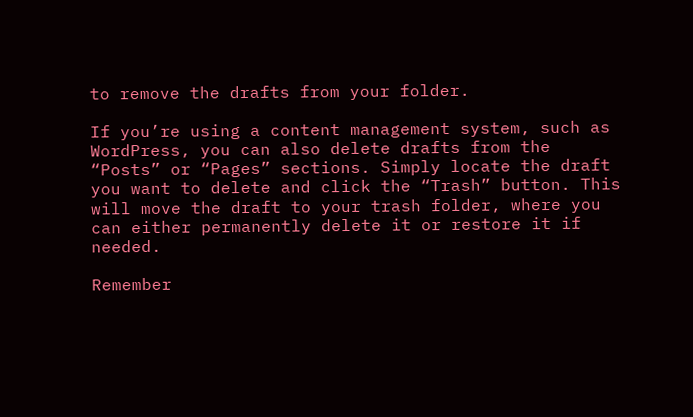to remove the drafts from your folder.

If you’re using a content management system, such as WordPress, you can also delete drafts from the “Posts” or “Pages” sections. Simply locate the draft you want to delete and click the “Trash” button. This will move the draft to your trash folder, where you can either permanently delete it or restore it if needed.

Remember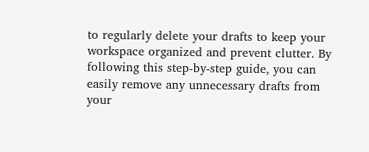to regularly delete your drafts to keep your workspace organized and prevent clutter. By following this step-by-step guide, you can easily remove any unnecessary drafts from your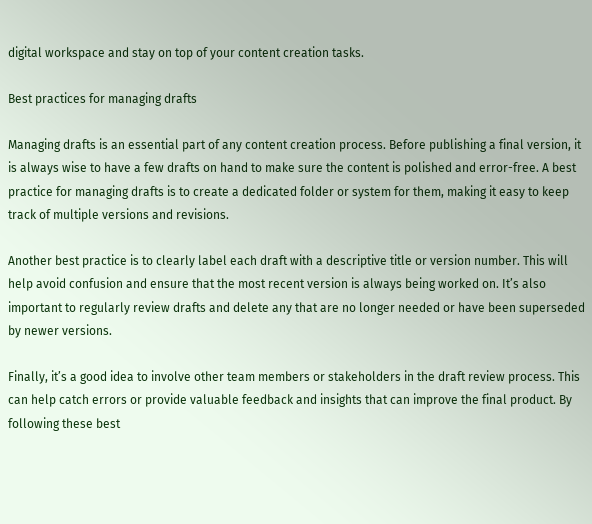digital workspace and stay on top of your content creation tasks.

Best practices for managing drafts

Managing drafts is an essential part of any content creation process. Before publishing a final version, it is always wise to have a few drafts on hand to make sure the content is polished and error-free. A best practice for managing drafts is to create a dedicated folder or system for them, making it easy to keep track of multiple versions and revisions.

Another best practice is to clearly label each draft with a descriptive title or version number. This will help avoid confusion and ensure that the most recent version is always being worked on. It’s also important to regularly review drafts and delete any that are no longer needed or have been superseded by newer versions.

Finally, it’s a good idea to involve other team members or stakeholders in the draft review process. This can help catch errors or provide valuable feedback and insights that can improve the final product. By following these best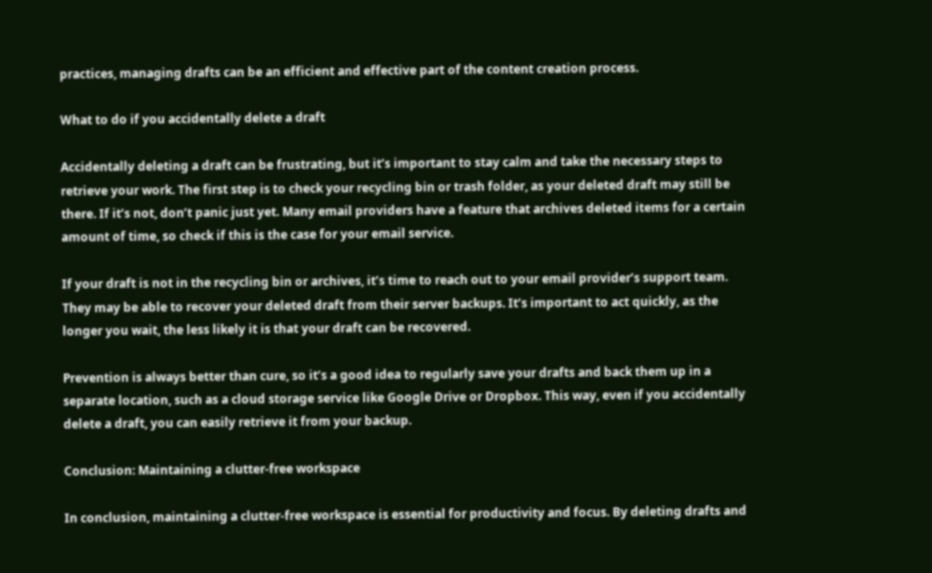practices, managing drafts can be an efficient and effective part of the content creation process.

What to do if you accidentally delete a draft

Accidentally deleting a draft can be frustrating, but it’s important to stay calm and take the necessary steps to retrieve your work. The first step is to check your recycling bin or trash folder, as your deleted draft may still be there. If it’s not, don’t panic just yet. Many email providers have a feature that archives deleted items for a certain amount of time, so check if this is the case for your email service.

If your draft is not in the recycling bin or archives, it’s time to reach out to your email provider’s support team. They may be able to recover your deleted draft from their server backups. It’s important to act quickly, as the longer you wait, the less likely it is that your draft can be recovered.

Prevention is always better than cure, so it’s a good idea to regularly save your drafts and back them up in a separate location, such as a cloud storage service like Google Drive or Dropbox. This way, even if you accidentally delete a draft, you can easily retrieve it from your backup.

Conclusion: Maintaining a clutter-free workspace

In conclusion, maintaining a clutter-free workspace is essential for productivity and focus. By deleting drafts and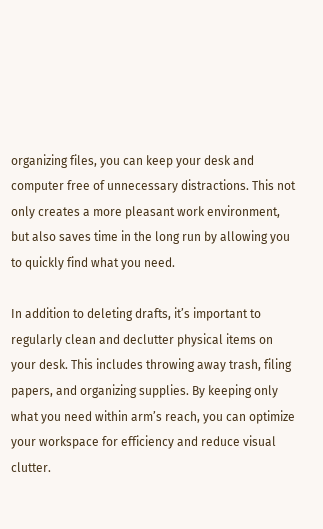organizing files, you can keep your desk and computer free of unnecessary distractions. This not only creates a more pleasant work environment, but also saves time in the long run by allowing you to quickly find what you need.

In addition to deleting drafts, it’s important to regularly clean and declutter physical items on your desk. This includes throwing away trash, filing papers, and organizing supplies. By keeping only what you need within arm’s reach, you can optimize your workspace for efficiency and reduce visual clutter.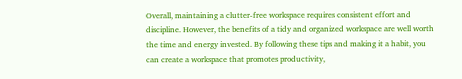Overall, maintaining a clutter-free workspace requires consistent effort and discipline. However, the benefits of a tidy and organized workspace are well worth the time and energy invested. By following these tips and making it a habit, you can create a workspace that promotes productivity,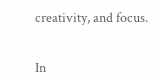creativity, and focus.


In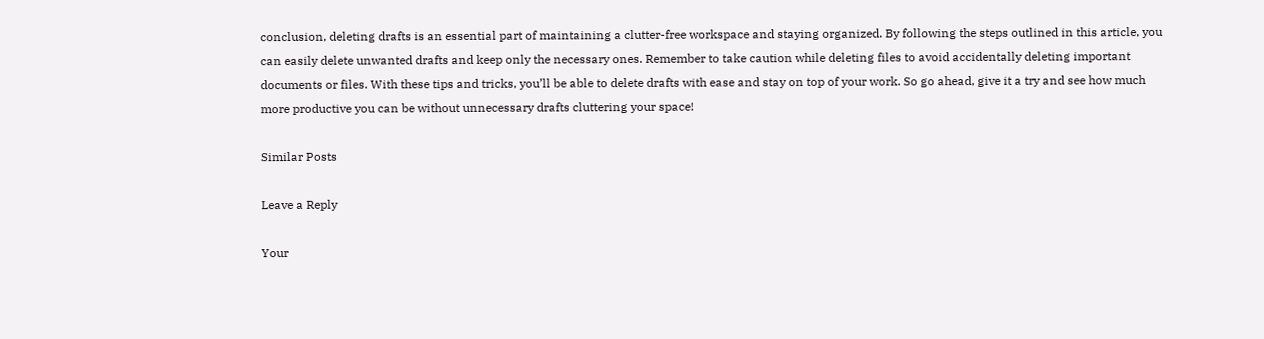conclusion, deleting drafts is an essential part of maintaining a clutter-free workspace and staying organized. By following the steps outlined in this article, you can easily delete unwanted drafts and keep only the necessary ones. Remember to take caution while deleting files to avoid accidentally deleting important documents or files. With these tips and tricks, you’ll be able to delete drafts with ease and stay on top of your work. So go ahead, give it a try and see how much more productive you can be without unnecessary drafts cluttering your space!

Similar Posts

Leave a Reply

Your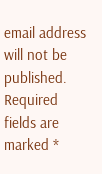email address will not be published. Required fields are marked *